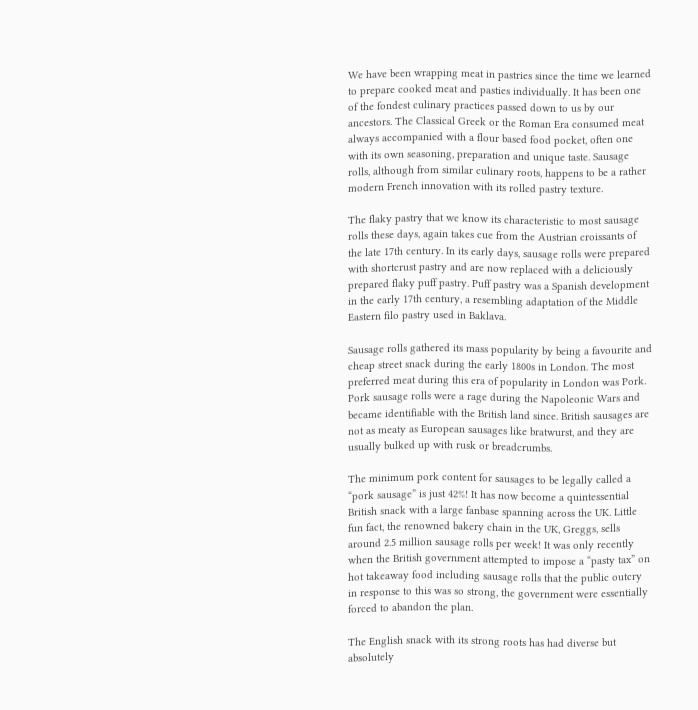We have been wrapping meat in pastries since the time we learned to prepare cooked meat and pasties individually. It has been one of the fondest culinary practices passed down to us by our ancestors. The Classical Greek or the Roman Era consumed meat always accompanied with a flour based food pocket, often one with its own seasoning, preparation and unique taste. Sausage rolls, although from similar culinary roots, happens to be a rather modern French innovation with its rolled pastry texture.

The flaky pastry that we know its characteristic to most sausage rolls these days, again takes cue from the Austrian croissants of the late 17th century. In its early days, sausage rolls were prepared with shortcrust pastry and are now replaced with a deliciously prepared flaky puff pastry. Puff pastry was a Spanish development in the early 17th century, a resembling adaptation of the Middle Eastern filo pastry used in Baklava.

Sausage rolls gathered its mass popularity by being a favourite and cheap street snack during the early 1800s in London. The most preferred meat during this era of popularity in London was Pork. Pork sausage rolls were a rage during the Napoleonic Wars and became identifiable with the British land since. British sausages are not as meaty as European sausages like bratwurst, and they are usually bulked up with rusk or breadcrumbs.

The minimum pork content for sausages to be legally called a “pork sausage” is just 42%! It has now become a quintessential British snack with a large fanbase spanning across the UK. Little fun fact, the renowned bakery chain in the UK, Greggs, sells around 2.5 million sausage rolls per week! It was only recently when the British government attempted to impose a “pasty tax” on hot takeaway food including sausage rolls that the public outcry in response to this was so strong, the government were essentially forced to abandon the plan.

The English snack with its strong roots has had diverse but absolutely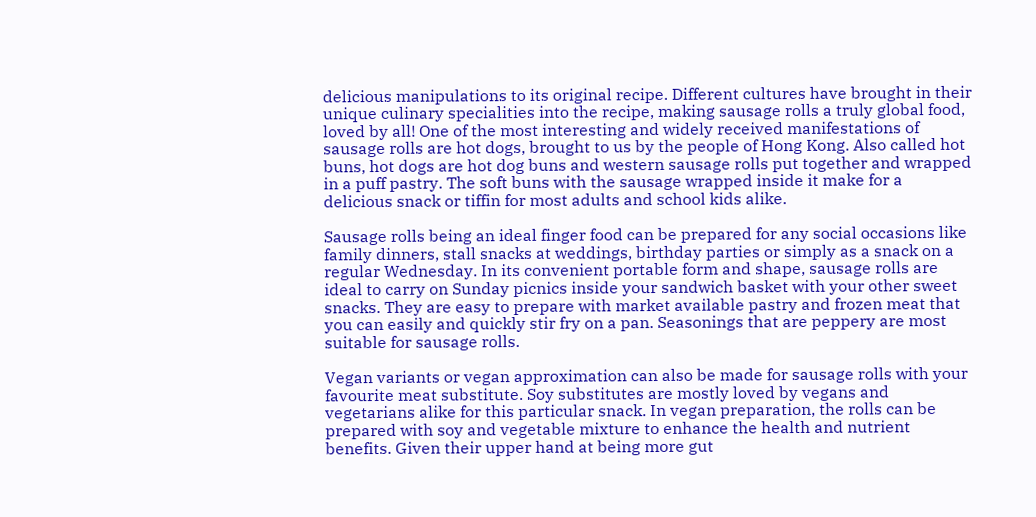delicious manipulations to its original recipe. Different cultures have brought in their unique culinary specialities into the recipe, making sausage rolls a truly global food, loved by all! One of the most interesting and widely received manifestations of sausage rolls are hot dogs, brought to us by the people of Hong Kong. Also called hot buns, hot dogs are hot dog buns and western sausage rolls put together and wrapped in a puff pastry. The soft buns with the sausage wrapped inside it make for a delicious snack or tiffin for most adults and school kids alike.

Sausage rolls being an ideal finger food can be prepared for any social occasions like family dinners, stall snacks at weddings, birthday parties or simply as a snack on a regular Wednesday. In its convenient portable form and shape, sausage rolls are ideal to carry on Sunday picnics inside your sandwich basket with your other sweet snacks. They are easy to prepare with market available pastry and frozen meat that you can easily and quickly stir fry on a pan. Seasonings that are peppery are most suitable for sausage rolls.

Vegan variants or vegan approximation can also be made for sausage rolls with your favourite meat substitute. Soy substitutes are mostly loved by vegans and vegetarians alike for this particular snack. In vegan preparation, the rolls can be prepared with soy and vegetable mixture to enhance the health and nutrient benefits. Given their upper hand at being more gut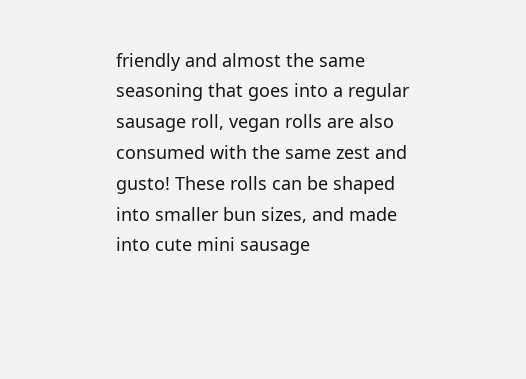friendly and almost the same seasoning that goes into a regular sausage roll, vegan rolls are also consumed with the same zest and gusto! These rolls can be shaped into smaller bun sizes, and made into cute mini sausage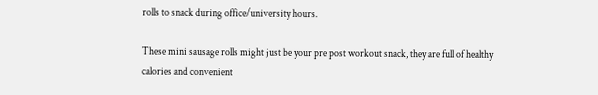rolls to snack during office/university hours.

These mini sausage rolls might just be your pre post workout snack, they are full of healthy calories and convenient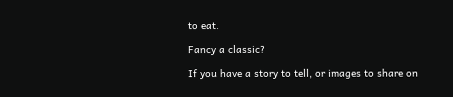to eat.

Fancy a classic?

If you have a story to tell, or images to share on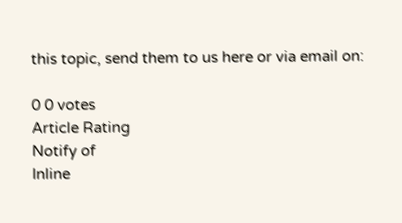this topic, send them to us here or via email on:

0 0 votes
Article Rating
Notify of
Inline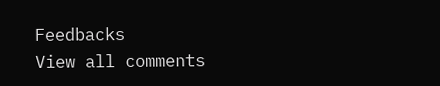Feedbacks
View all comments